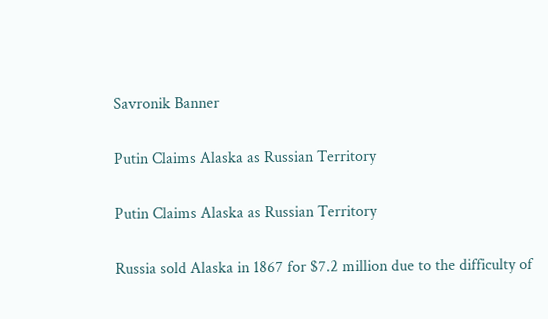Savronik Banner

Putin Claims Alaska as Russian Territory

Putin Claims Alaska as Russian Territory

Russia sold Alaska in 1867 for $7.2 million due to the difficulty of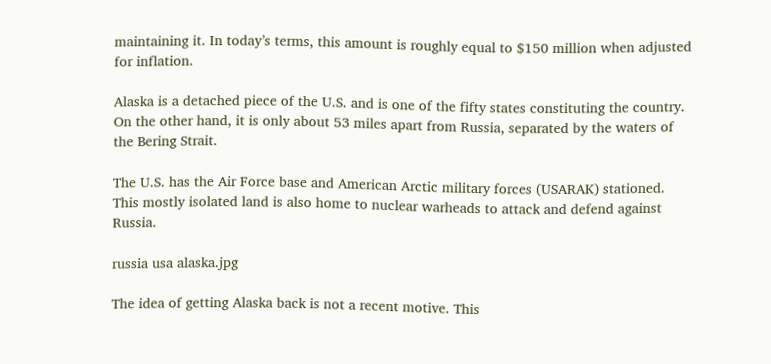maintaining it. In today’s terms, this amount is roughly equal to $150 million when adjusted for inflation.

Alaska is a detached piece of the U.S. and is one of the fifty states constituting the country. On the other hand, it is only about 53 miles apart from Russia, separated by the waters of the Bering Strait.

The U.S. has the Air Force base and American Arctic military forces (USARAK) stationed. This mostly isolated land is also home to nuclear warheads to attack and defend against Russia.

russia usa alaska.jpg

The idea of getting Alaska back is not a recent motive. This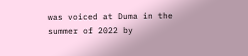was voiced at Duma in the summer of 2022 by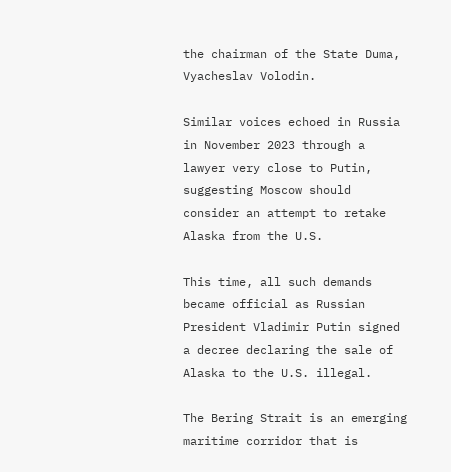the chairman of the State Duma, Vyacheslav Volodin.

Similar voices echoed in Russia in November 2023 through a lawyer very close to Putin, suggesting Moscow should consider an attempt to retake Alaska from the U.S.

This time, all such demands became official as Russian President Vladimir Putin signed a decree declaring the sale of Alaska to the U.S. illegal.

The Bering Strait is an emerging maritime corridor that is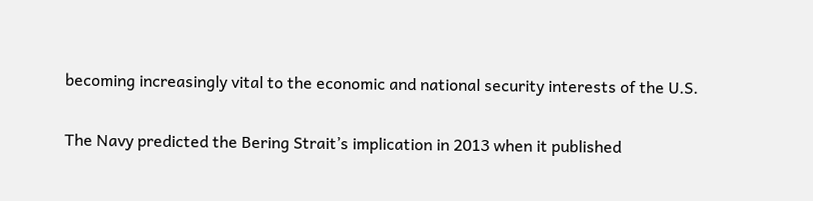becoming increasingly vital to the economic and national security interests of the U.S.

The Navy predicted the Bering Strait’s implication in 2013 when it published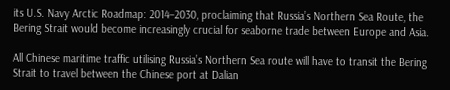its U.S. Navy Arctic Roadmap: 2014–2030, proclaiming that Russia’s Northern Sea Route, the Bering Strait would become increasingly crucial for seaborne trade between Europe and Asia.

All Chinese maritime traffic utilising Russia’s Northern Sea route will have to transit the Bering Strait to travel between the Chinese port at Dalian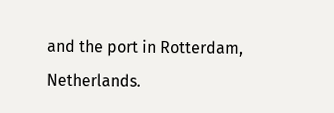and the port in Rotterdam, Netherlands.